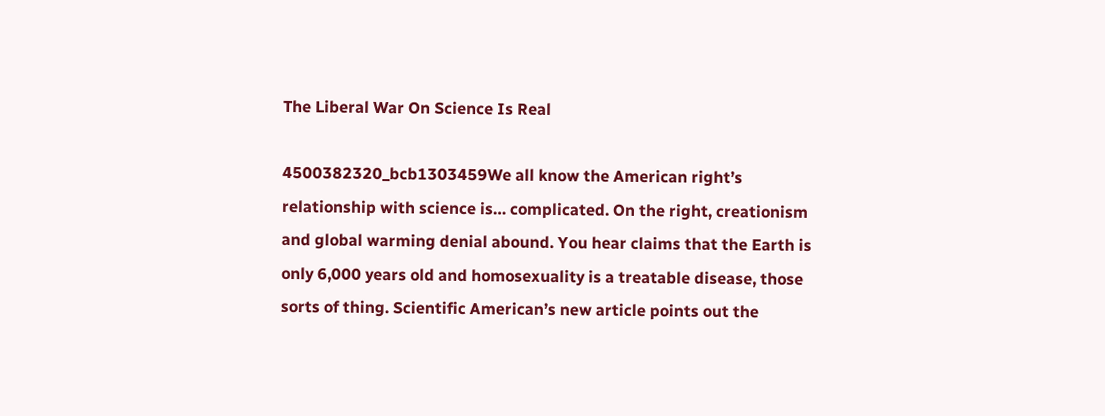The Liberal War On Science Is Real

4500382320_bcb1303459We all know the American right’s relationship with science is… complicated. On the right, creationism and global warming denial abound. You hear claims that the Earth is only 6,000 years old and homosexuality is a treatable disease, those sorts of thing. Scientific American’s new article points out the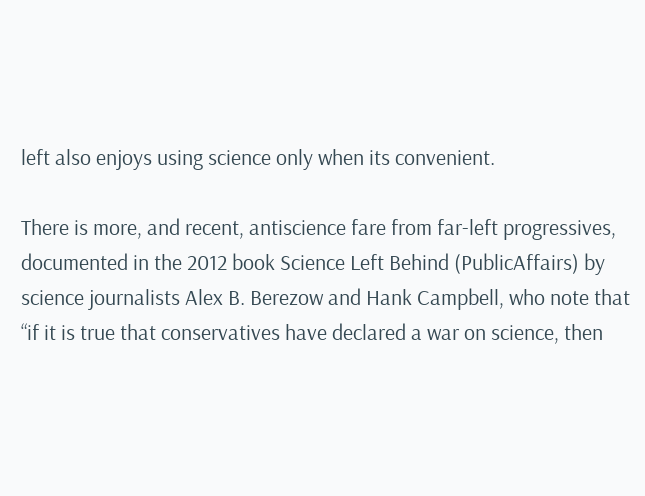left also enjoys using science only when its convenient.

There is more, and recent, antiscience fare from far-left progressives, documented in the 2012 book Science Left Behind (PublicAffairs) by science journalists Alex B. Berezow and Hank Campbell, who note that “if it is true that conservatives have declared a war on science, then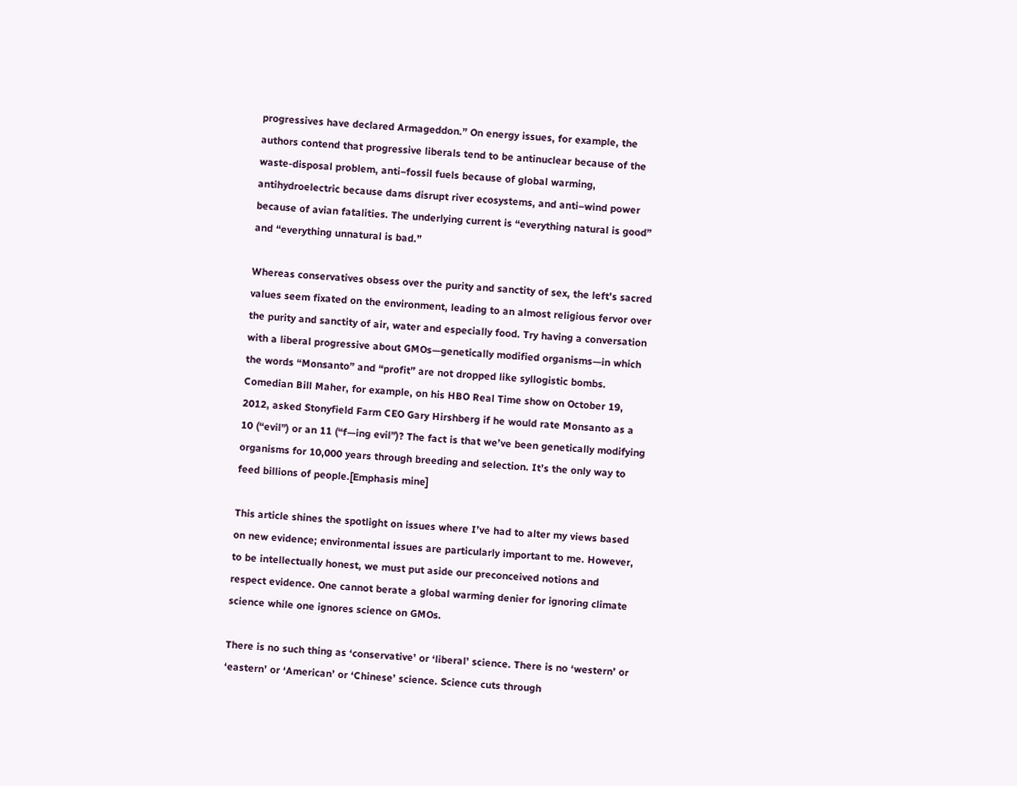progressives have declared Armageddon.” On energy issues, for example, the authors contend that progressive liberals tend to be antinuclear because of the waste-disposal problem, anti–fossil fuels because of global warming, antihydroelectric because dams disrupt river ecosystems, and anti–wind power because of avian fatalities. The underlying current is “everything natural is good” and “everything unnatural is bad.”

Whereas conservatives obsess over the purity and sanctity of sex, the left’s sacred values seem fixated on the environment, leading to an almost religious fervor over the purity and sanctity of air, water and especially food. Try having a conversation with a liberal progressive about GMOs—genetically modified organisms—in which the words “Monsanto” and “profit” are not dropped like syllogistic bombs. Comedian Bill Maher, for example, on his HBO Real Time show on October 19, 2012, asked Stonyfield Farm CEO Gary Hirshberg if he would rate Monsanto as a 10 (“evil”) or an 11 (“f—ing evil”)? The fact is that we’ve been genetically modifying organisms for 10,000 years through breeding and selection. It’s the only way to feed billions of people.[Emphasis mine]

This article shines the spotlight on issues where I’ve had to alter my views based on new evidence; environmental issues are particularly important to me. However, to be intellectually honest, we must put aside our preconceived notions and respect evidence. One cannot berate a global warming denier for ignoring climate science while one ignores science on GMOs.

There is no such thing as ‘conservative’ or ‘liberal’ science. There is no ‘western’ or ‘eastern’ or ‘American’ or ‘Chinese’ science. Science cuts through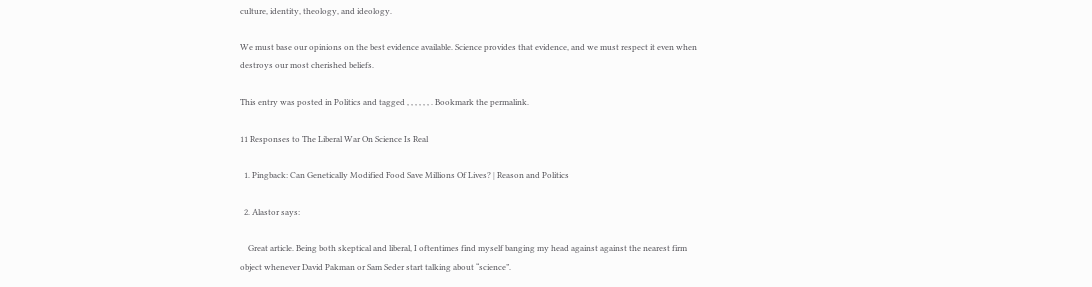culture, identity, theology, and ideology.

We must base our opinions on the best evidence available. Science provides that evidence, and we must respect it even when destroys our most cherished beliefs.

This entry was posted in Politics and tagged , , , , , , . Bookmark the permalink.

11 Responses to The Liberal War On Science Is Real

  1. Pingback: Can Genetically Modified Food Save Millions Of Lives? | Reason and Politics

  2. Alastor says:

    Great article. Being both skeptical and liberal, I oftentimes find myself banging my head against against the nearest firm object whenever David Pakman or Sam Seder start talking about “science”.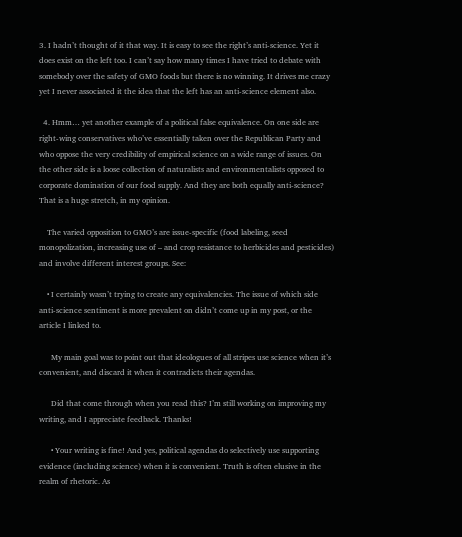3. I hadn’t thought of it that way. It is easy to see the right’s anti-science. Yet it does exist on the left too. I can’t say how many times I have tried to debate with somebody over the safety of GMO foods but there is no winning. It drives me crazy yet I never associated it the idea that the left has an anti-science element also.

  4. Hmm… yet another example of a political false equivalence. On one side are right-wing conservatives who’ve essentially taken over the Republican Party and who oppose the very credibility of empirical science on a wide range of issues. On the other side is a loose collection of naturalists and environmentalists opposed to corporate domination of our food supply. And they are both equally anti-science? That is a huge stretch, in my opinion.

    The varied opposition to GMO’s are issue-specific (food labeling, seed monopolization, increasing use of – and crop resistance to herbicides and pesticides) and involve different interest groups. See:

    • I certainly wasn’t trying to create any equivalencies. The issue of which side anti-science sentiment is more prevalent on didn’t come up in my post, or the article I linked to.

      My main goal was to point out that ideologues of all stripes use science when it’s convenient, and discard it when it contradicts their agendas.

      Did that come through when you read this? I’m still working on improving my writing, and I appreciate feedback. Thanks!

      • Your writing is fine! And yes, political agendas do selectively use supporting evidence (including science) when it is convenient. Truth is often elusive in the realm of rhetoric. As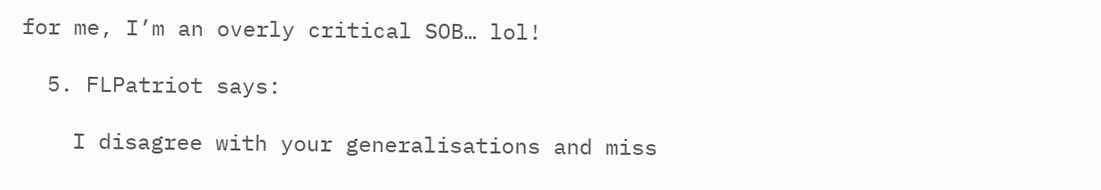for me, I’m an overly critical SOB… lol!

  5. FLPatriot says:

    I disagree with your generalisations and miss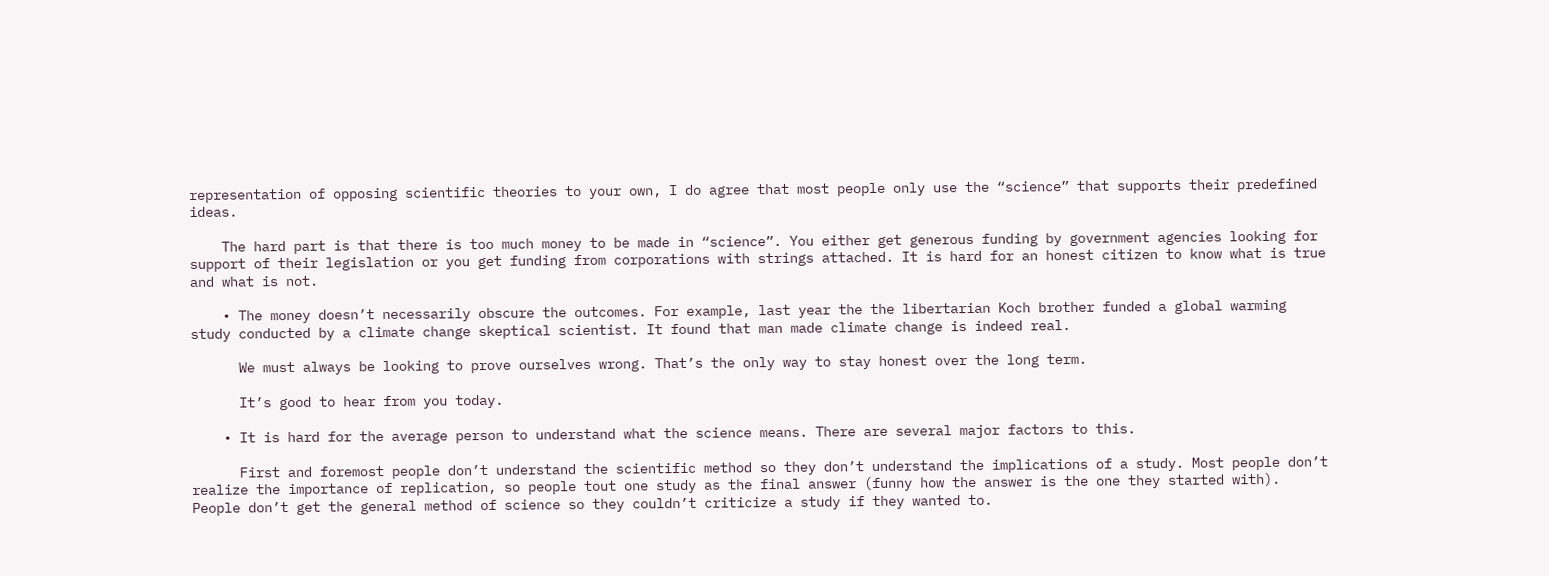representation of opposing scientific theories to your own, I do agree that most people only use the “science” that supports their predefined ideas.

    The hard part is that there is too much money to be made in “science”. You either get generous funding by government agencies looking for support of their legislation or you get funding from corporations with strings attached. It is hard for an honest citizen to know what is true and what is not.

    • The money doesn’t necessarily obscure the outcomes. For example, last year the the libertarian Koch brother funded a global warming study conducted by a climate change skeptical scientist. It found that man made climate change is indeed real.

      We must always be looking to prove ourselves wrong. That’s the only way to stay honest over the long term.

      It’s good to hear from you today.

    • It is hard for the average person to understand what the science means. There are several major factors to this.

      First and foremost people don’t understand the scientific method so they don’t understand the implications of a study. Most people don’t realize the importance of replication, so people tout one study as the final answer (funny how the answer is the one they started with). People don’t get the general method of science so they couldn’t criticize a study if they wanted to.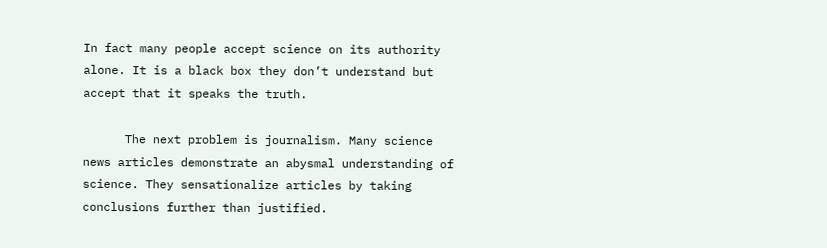In fact many people accept science on its authority alone. It is a black box they don’t understand but accept that it speaks the truth.

      The next problem is journalism. Many science news articles demonstrate an abysmal understanding of science. They sensationalize articles by taking conclusions further than justified.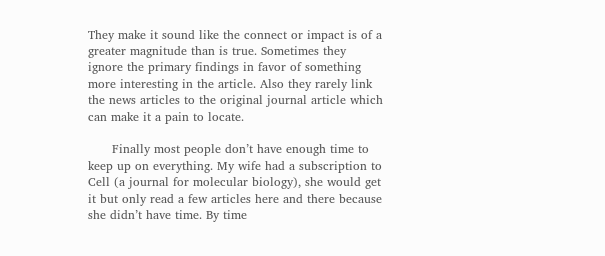They make it sound like the connect or impact is of a greater magnitude than is true. Sometimes they ignore the primary findings in favor of something more interesting in the article. Also they rarely link the news articles to the original journal article which can make it a pain to locate.

      Finally most people don’t have enough time to keep up on everything. My wife had a subscription to Cell (a journal for molecular biology), she would get it but only read a few articles here and there because she didn’t have time. By time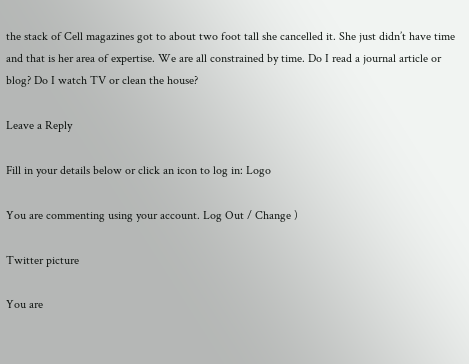the stack of Cell magazines got to about two foot tall she cancelled it. She just didn’t have time and that is her area of expertise. We are all constrained by time. Do I read a journal article or blog? Do I watch TV or clean the house?

Leave a Reply

Fill in your details below or click an icon to log in: Logo

You are commenting using your account. Log Out / Change )

Twitter picture

You are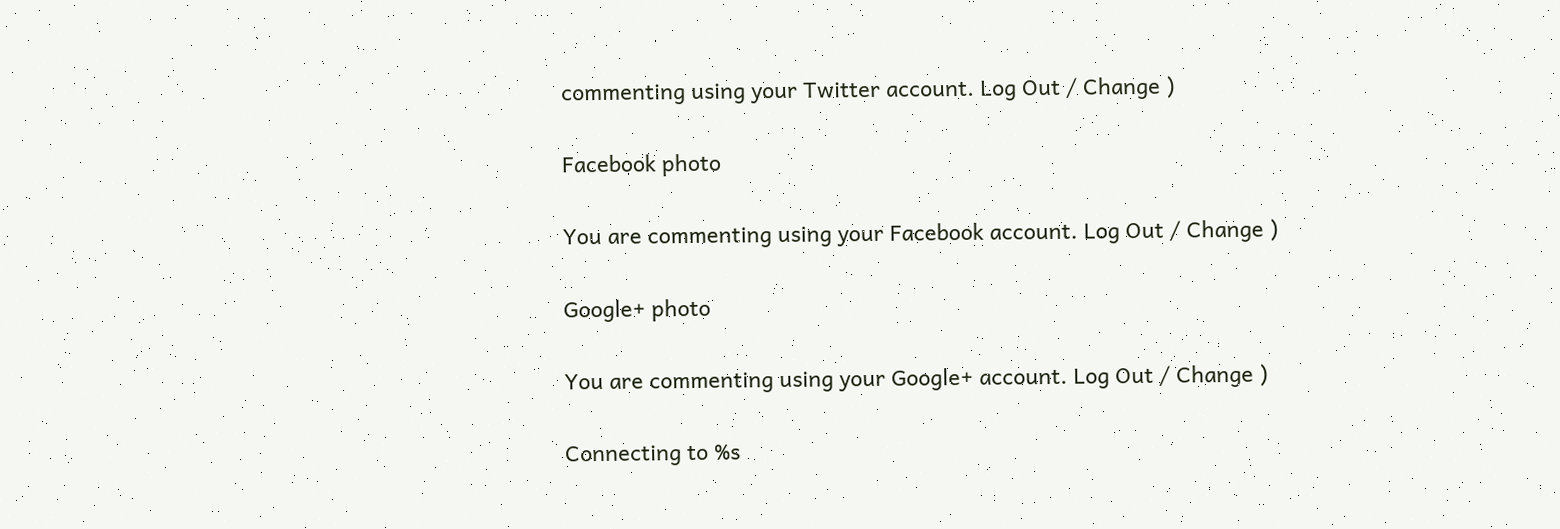commenting using your Twitter account. Log Out / Change )

Facebook photo

You are commenting using your Facebook account. Log Out / Change )

Google+ photo

You are commenting using your Google+ account. Log Out / Change )

Connecting to %s